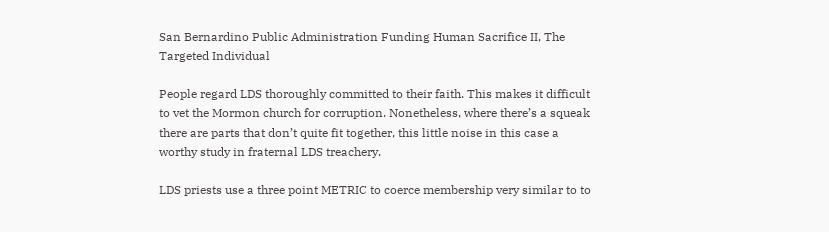San Bernardino Public Administration Funding Human Sacrifice II, The Targeted Individual

People regard LDS thoroughly committed to their faith. This makes it difficult to vet the Mormon church for corruption. Nonetheless, where there’s a squeak there are parts that don’t quite fit together, this little noise in this case a worthy study in fraternal LDS treachery.

LDS priests use a three point METRIC to coerce membership very similar to to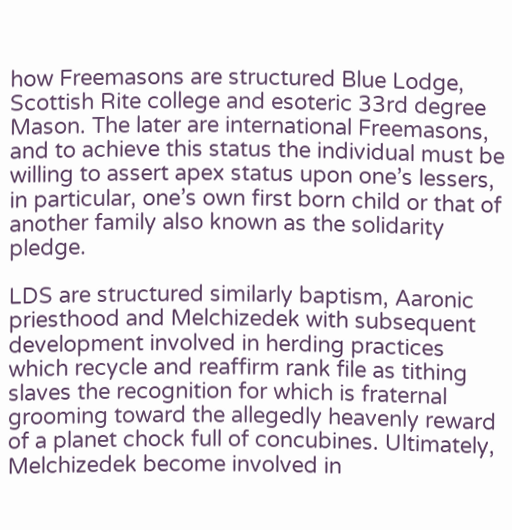how Freemasons are structured Blue Lodge, Scottish Rite college and esoteric 33rd degree Mason. The later are international Freemasons, and to achieve this status the individual must be willing to assert apex status upon one’s lessers, in particular, one’s own first born child or that of another family also known as the solidarity pledge.

LDS are structured similarly baptism, Aaronic priesthood and Melchizedek with subsequent development involved in herding practices which recycle and reaffirm rank file as tithing slaves the recognition for which is fraternal grooming toward the allegedly heavenly reward of a planet chock full of concubines. Ultimately, Melchizedek become involved in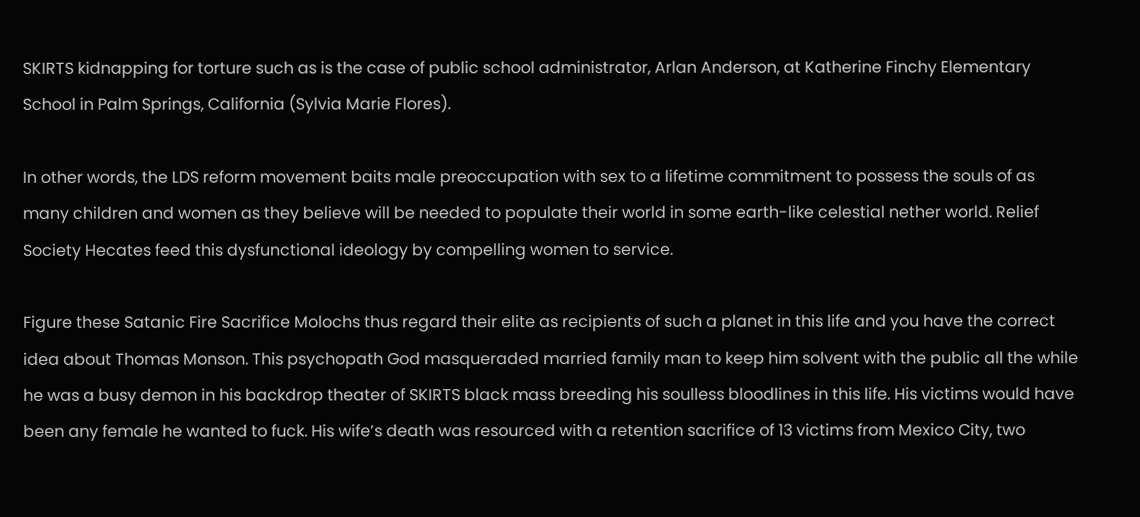SKIRTS kidnapping for torture such as is the case of public school administrator, Arlan Anderson, at Katherine Finchy Elementary School in Palm Springs, California (Sylvia Marie Flores).

In other words, the LDS reform movement baits male preoccupation with sex to a lifetime commitment to possess the souls of as many children and women as they believe will be needed to populate their world in some earth-like celestial nether world. Relief Society Hecates feed this dysfunctional ideology by compelling women to service.

Figure these Satanic Fire Sacrifice Molochs thus regard their elite as recipients of such a planet in this life and you have the correct idea about Thomas Monson. This psychopath God masqueraded married family man to keep him solvent with the public all the while he was a busy demon in his backdrop theater of SKIRTS black mass breeding his soulless bloodlines in this life. His victims would have been any female he wanted to fuck. His wife’s death was resourced with a retention sacrifice of 13 victims from Mexico City, two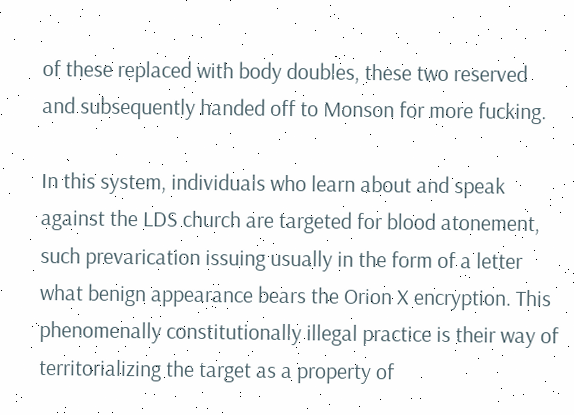of these replaced with body doubles, these two reserved and subsequently handed off to Monson for more fucking.

In this system, individuals who learn about and speak against the LDS church are targeted for blood atonement, such prevarication issuing usually in the form of a letter what benign appearance bears the Orion X encryption. This phenomenally constitutionally illegal practice is their way of territorializing the target as a property of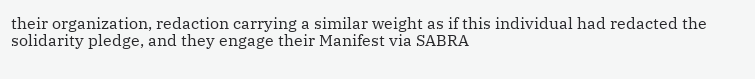their organization, redaction carrying a similar weight as if this individual had redacted the solidarity pledge, and they engage their Manifest via SABRA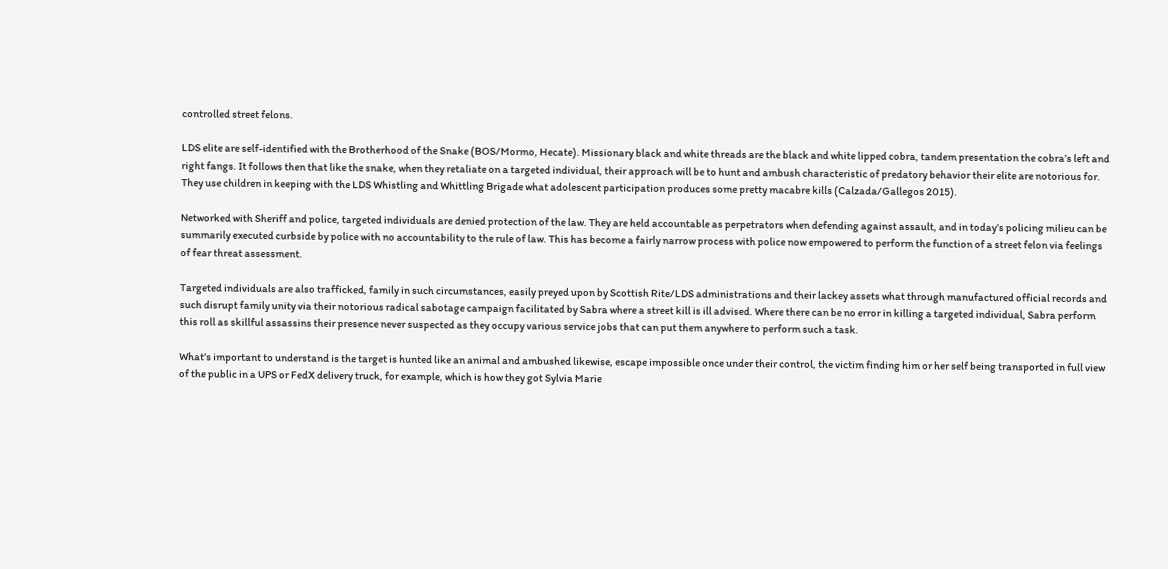controlled street felons.

LDS elite are self-identified with the Brotherhood of the Snake (BOS/Mormo, Hecate). Missionary black and white threads are the black and white lipped cobra, tandem presentation the cobra’s left and right fangs. It follows then that like the snake, when they retaliate on a targeted individual, their approach will be to hunt and ambush characteristic of predatory behavior their elite are notorious for. They use children in keeping with the LDS Whistling and Whittling Brigade what adolescent participation produces some pretty macabre kills (Calzada/Gallegos 2015).

Networked with Sheriff and police, targeted individuals are denied protection of the law. They are held accountable as perpetrators when defending against assault, and in today’s policing milieu can be summarily executed curbside by police with no accountability to the rule of law. This has become a fairly narrow process with police now empowered to perform the function of a street felon via feelings of fear threat assessment.

Targeted individuals are also trafficked, family in such circumstances, easily preyed upon by Scottish Rite/LDS administrations and their lackey assets what through manufactured official records and such disrupt family unity via their notorious radical sabotage campaign facilitated by Sabra where a street kill is ill advised. Where there can be no error in killing a targeted individual, Sabra perform this roll as skillful assassins their presence never suspected as they occupy various service jobs that can put them anywhere to perform such a task.

What’s important to understand is the target is hunted like an animal and ambushed likewise, escape impossible once under their control, the victim finding him or her self being transported in full view of the public in a UPS or FedX delivery truck, for example, which is how they got Sylvia Marie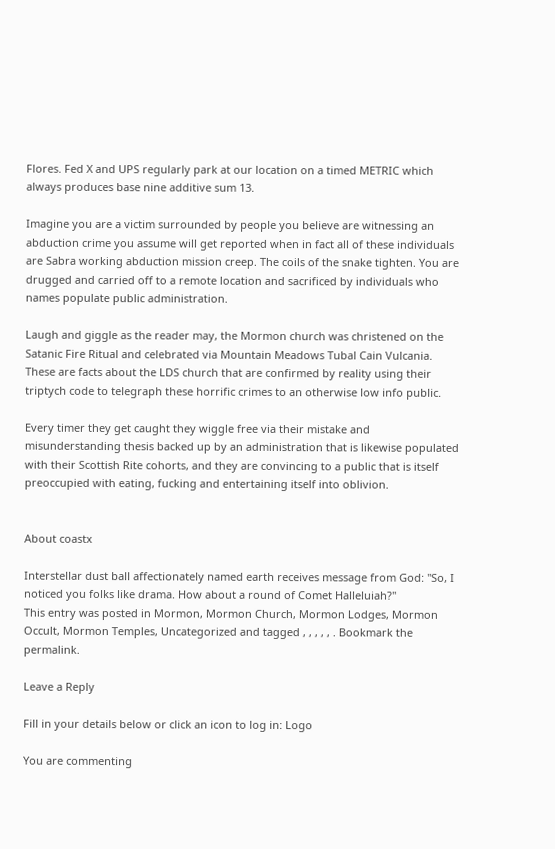Flores. Fed X and UPS regularly park at our location on a timed METRIC which always produces base nine additive sum 13.

Imagine you are a victim surrounded by people you believe are witnessing an abduction crime you assume will get reported when in fact all of these individuals are Sabra working abduction mission creep. The coils of the snake tighten. You are drugged and carried off to a remote location and sacrificed by individuals who names populate public administration.

Laugh and giggle as the reader may, the Mormon church was christened on the Satanic Fire Ritual and celebrated via Mountain Meadows Tubal Cain Vulcania. These are facts about the LDS church that are confirmed by reality using their triptych code to telegraph these horrific crimes to an otherwise low info public.

Every timer they get caught they wiggle free via their mistake and misunderstanding thesis backed up by an administration that is likewise populated with their Scottish Rite cohorts, and they are convincing to a public that is itself preoccupied with eating, fucking and entertaining itself into oblivion.


About coastx

Interstellar dust ball affectionately named earth receives message from God: "So, I noticed you folks like drama. How about a round of Comet Halleluiah?"
This entry was posted in Mormon, Mormon Church, Mormon Lodges, Mormon Occult, Mormon Temples, Uncategorized and tagged , , , , , . Bookmark the permalink.

Leave a Reply

Fill in your details below or click an icon to log in: Logo

You are commenting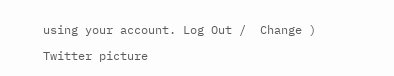using your account. Log Out /  Change )

Twitter picture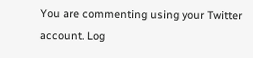You are commenting using your Twitter account. Log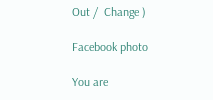Out /  Change )

Facebook photo

You are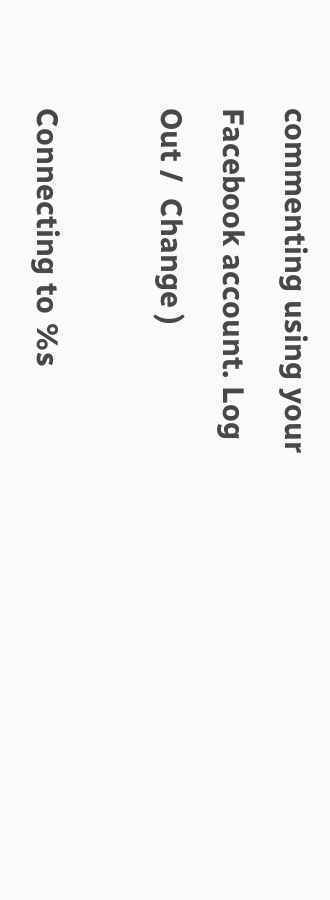commenting using your Facebook account. Log Out /  Change )

Connecting to %s